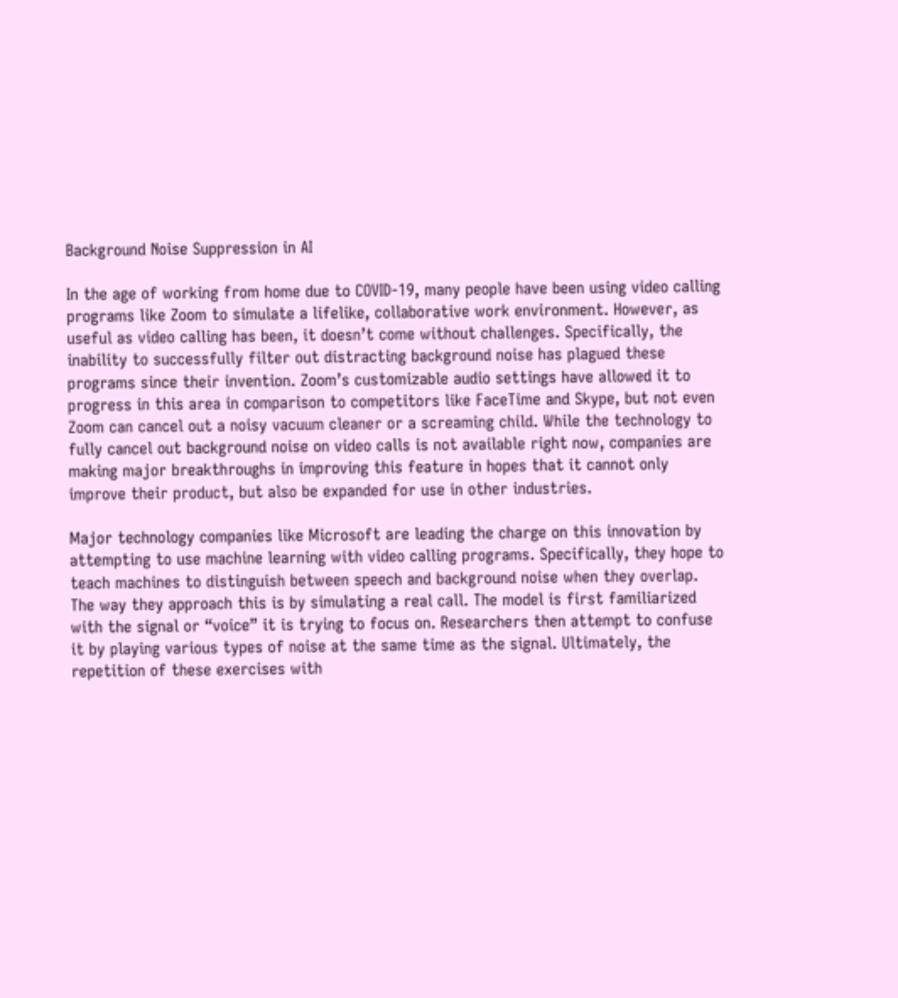Background Noise Suppression in AI

In the age of working from home due to COVID-19, many people have been using video calling programs like Zoom to simulate a lifelike, collaborative work environment. However, as useful as video calling has been, it doesn’t come without challenges. Specifically, the inability to successfully filter out distracting background noise has plagued these programs since their invention. Zoom’s customizable audio settings have allowed it to progress in this area in comparison to competitors like FaceTime and Skype, but not even Zoom can cancel out a noisy vacuum cleaner or a screaming child. While the technology to fully cancel out background noise on video calls is not available right now, companies are making major breakthroughs in improving this feature in hopes that it cannot only improve their product, but also be expanded for use in other industries.

Major technology companies like Microsoft are leading the charge on this innovation by attempting to use machine learning with video calling programs. Specifically, they hope to teach machines to distinguish between speech and background noise when they overlap. The way they approach this is by simulating a real call. The model is first familiarized with the signal or “voice” it is trying to focus on. Researchers then attempt to confuse it by playing various types of noise at the same time as the signal. Ultimately, the repetition of these exercises with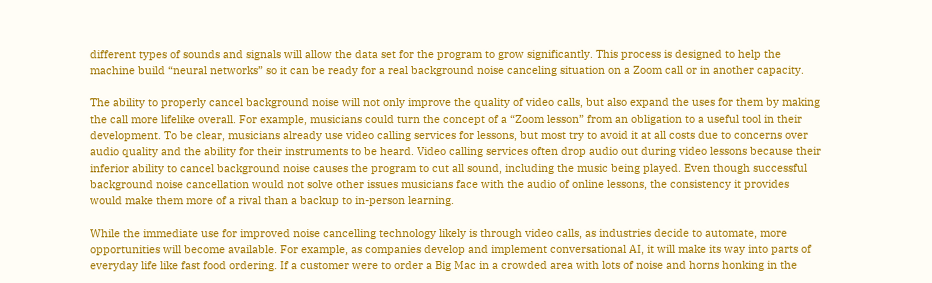different types of sounds and signals will allow the data set for the program to grow significantly. This process is designed to help the machine build “neural networks” so it can be ready for a real background noise canceling situation on a Zoom call or in another capacity.

The ability to properly cancel background noise will not only improve the quality of video calls, but also expand the uses for them by making the call more lifelike overall. For example, musicians could turn the concept of a “Zoom lesson” from an obligation to a useful tool in their development. To be clear, musicians already use video calling services for lessons, but most try to avoid it at all costs due to concerns over audio quality and the ability for their instruments to be heard. Video calling services often drop audio out during video lessons because their inferior ability to cancel background noise causes the program to cut all sound, including the music being played. Even though successful background noise cancellation would not solve other issues musicians face with the audio of online lessons, the consistency it provides would make them more of a rival than a backup to in-person learning.

While the immediate use for improved noise cancelling technology likely is through video calls, as industries decide to automate, more opportunities will become available. For example, as companies develop and implement conversational AI, it will make its way into parts of everyday life like fast food ordering. If a customer were to order a Big Mac in a crowded area with lots of noise and horns honking in the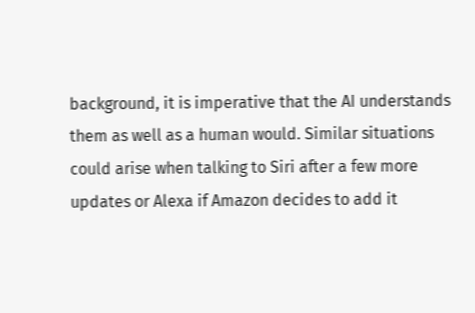background, it is imperative that the AI understands them as well as a human would. Similar situations could arise when talking to Siri after a few more updates or Alexa if Amazon decides to add it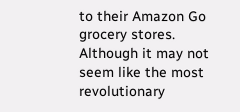to their Amazon Go grocery stores. Although it may not seem like the most revolutionary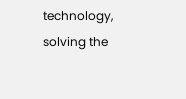technology, solving the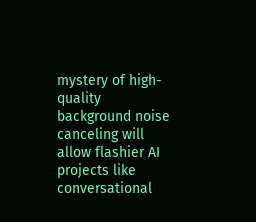mystery of high-quality background noise canceling will allow flashier AI projects like conversational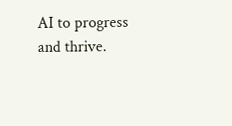AI to progress and thrive.